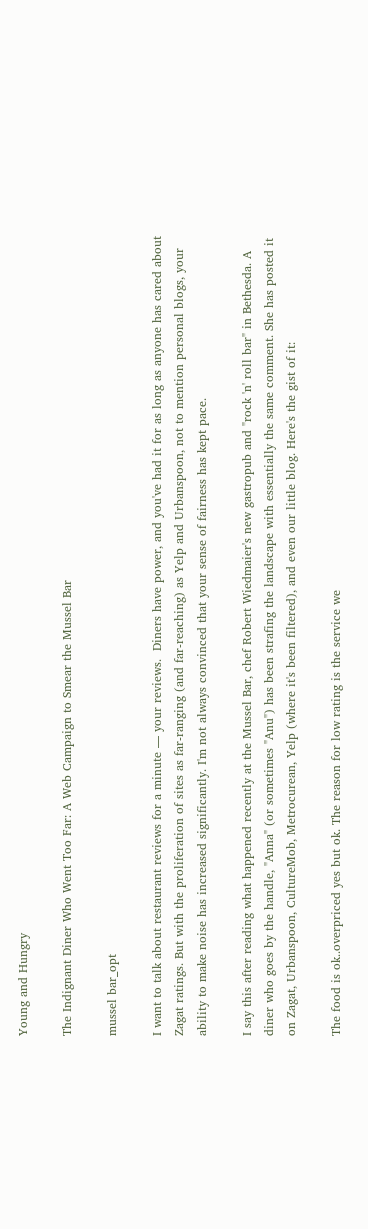Young and Hungry

The Indignant Diner Who Went Too Far: A Web Campaign to Smear the Mussel Bar

mussel bar_opt

I want to talk about restaurant reviews for a minute — your reviews.  Diners have power, and you've had it for as long as anyone has cared about Zagat ratings. But with the proliferation of sites as far-ranging (and far-reaching) as Yelp and Urbanspoon, not to mention personal blogs, your ability to make noise has increased significantly. I'm not always convinced that your sense of fairness has kept pace.

I say this after reading what happened recently at the Mussel Bar, chef Robert Wiedmaier's new gastropub and "rock 'n' roll bar" in Bethesda. A diner who goes by the handle, "Anna" (or sometimes "Anu") has been strafing the landscape with essentially the same comment. She has posted it on Zagat, Urbanspoon, CultureMob, Metrocurean, Yelp (where it's been filtered), and even our little blog. Here's the gist of it:

The food is ok..overpriced yes but ok. The reason for low rating is the service we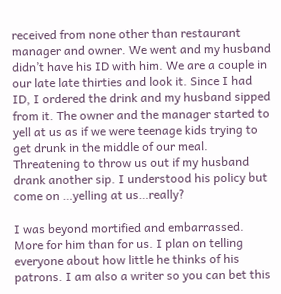received from none other than restaurant manager and owner. We went and my husband didn’t have his ID with him. We are a couple in our late late thirties and look it. Since I had ID, I ordered the drink and my husband sipped from it. The owner and the manager started to yell at us as if we were teenage kids trying to get drunk in the middle of our meal. Threatening to throw us out if my husband drank another sip. I understood his policy but come on …yelling at us…really?

I was beyond mortified and embarrassed. More for him than for us. I plan on telling everyone about how little he thinks of his patrons. I am also a writer so you can bet this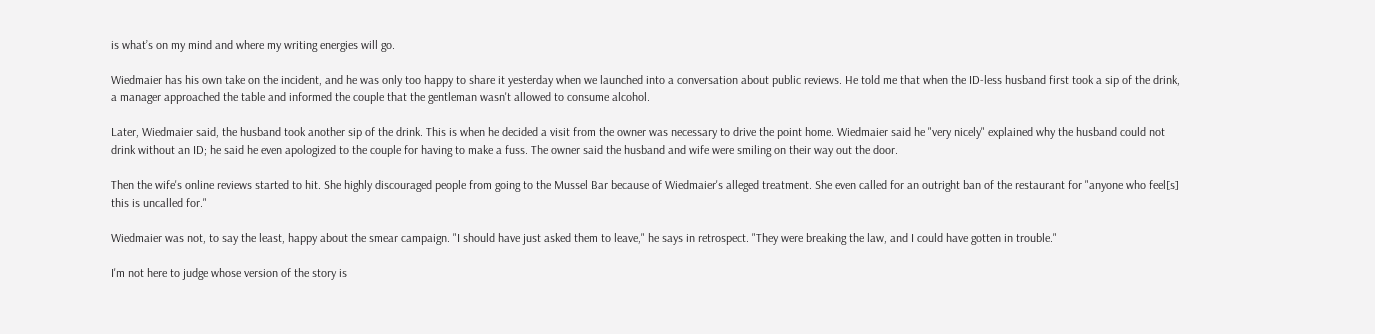is what’s on my mind and where my writing energies will go.

Wiedmaier has his own take on the incident, and he was only too happy to share it yesterday when we launched into a conversation about public reviews. He told me that when the ID-less husband first took a sip of the drink, a manager approached the table and informed the couple that the gentleman wasn't allowed to consume alcohol.

Later, Wiedmaier said, the husband took another sip of the drink. This is when he decided a visit from the owner was necessary to drive the point home. Wiedmaier said he "very nicely" explained why the husband could not drink without an ID; he said he even apologized to the couple for having to make a fuss. The owner said the husband and wife were smiling on their way out the door.

Then the wife's online reviews started to hit. She highly discouraged people from going to the Mussel Bar because of Wiedmaier's alleged treatment. She even called for an outright ban of the restaurant for "anyone who feel[s] this is uncalled for."

Wiedmaier was not, to say the least, happy about the smear campaign. "I should have just asked them to leave," he says in retrospect. "They were breaking the law, and I could have gotten in trouble."

I'm not here to judge whose version of the story is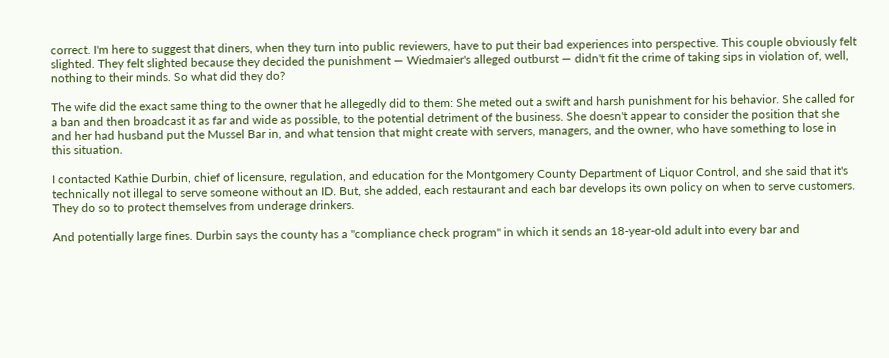correct. I'm here to suggest that diners, when they turn into public reviewers, have to put their bad experiences into perspective. This couple obviously felt slighted. They felt slighted because they decided the punishment — Wiedmaier's alleged outburst — didn't fit the crime of taking sips in violation of, well, nothing to their minds. So what did they do?

The wife did the exact same thing to the owner that he allegedly did to them: She meted out a swift and harsh punishment for his behavior. She called for a ban and then broadcast it as far and wide as possible, to the potential detriment of the business. She doesn't appear to consider the position that she and her had husband put the Mussel Bar in, and what tension that might create with servers, managers, and the owner, who have something to lose in this situation.

I contacted Kathie Durbin, chief of licensure, regulation, and education for the Montgomery County Department of Liquor Control, and she said that it's technically not illegal to serve someone without an ID. But, she added, each restaurant and each bar develops its own policy on when to serve customers. They do so to protect themselves from underage drinkers.

And potentially large fines. Durbin says the county has a "compliance check program" in which it sends an 18-year-old adult into every bar and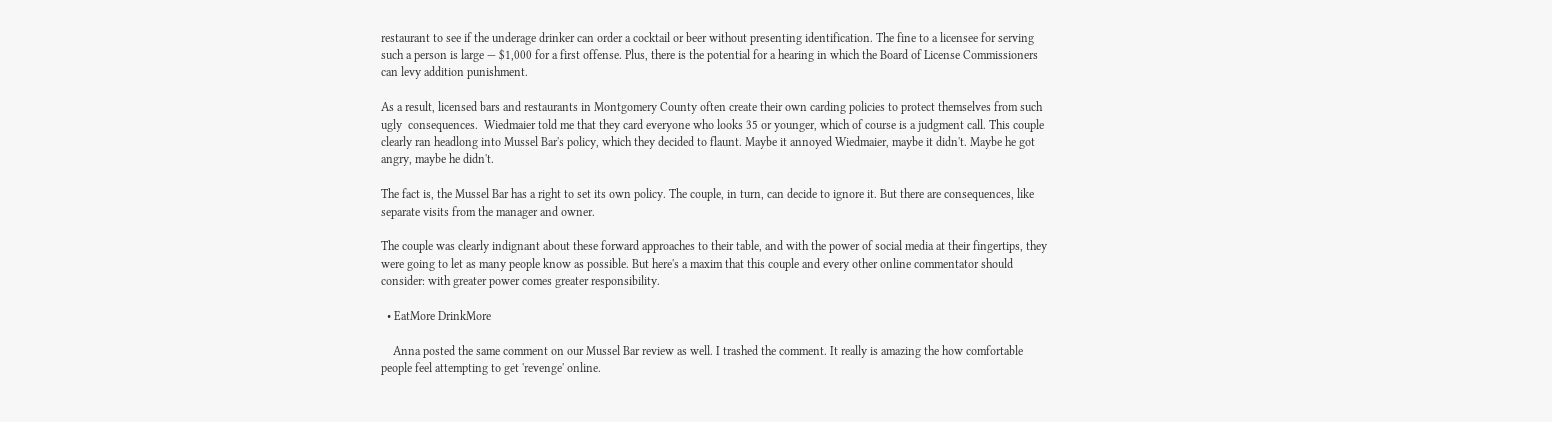restaurant to see if the underage drinker can order a cocktail or beer without presenting identification. The fine to a licensee for serving such a person is large — $1,000 for a first offense. Plus, there is the potential for a hearing in which the Board of License Commissioners can levy addition punishment.

As a result, licensed bars and restaurants in Montgomery County often create their own carding policies to protect themselves from such ugly  consequences.  Wiedmaier told me that they card everyone who looks 35 or younger, which of course is a judgment call. This couple clearly ran headlong into Mussel Bar's policy, which they decided to flaunt. Maybe it annoyed Wiedmaier, maybe it didn't. Maybe he got angry, maybe he didn't.

The fact is, the Mussel Bar has a right to set its own policy. The couple, in turn, can decide to ignore it. But there are consequences, like separate visits from the manager and owner.

The couple was clearly indignant about these forward approaches to their table, and with the power of social media at their fingertips, they were going to let as many people know as possible. But here's a maxim that this couple and every other online commentator should consider: with greater power comes greater responsibility.

  • EatMore DrinkMore

    Anna posted the same comment on our Mussel Bar review as well. I trashed the comment. It really is amazing the how comfortable people feel attempting to get 'revenge' online.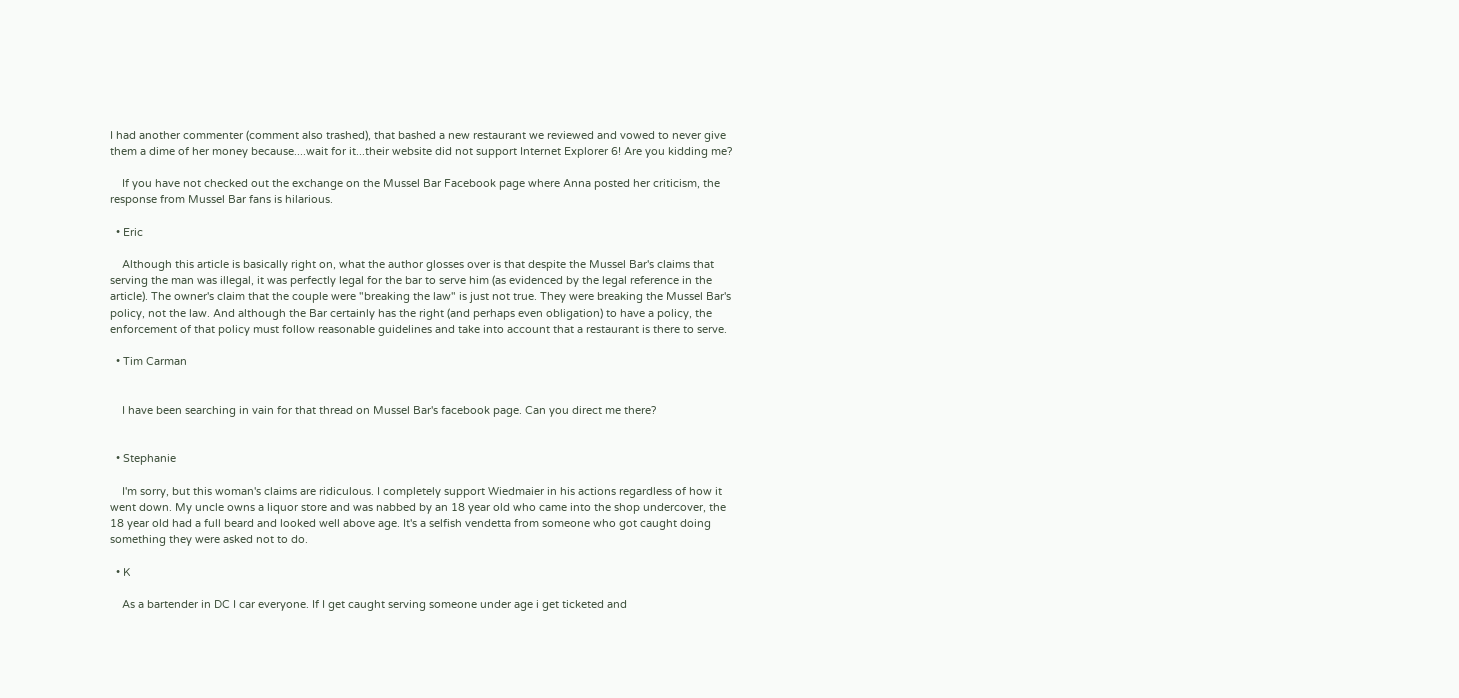I had another commenter (comment also trashed), that bashed a new restaurant we reviewed and vowed to never give them a dime of her money because....wait for it...their website did not support Internet Explorer 6! Are you kidding me?

    If you have not checked out the exchange on the Mussel Bar Facebook page where Anna posted her criticism, the response from Mussel Bar fans is hilarious.

  • Eric

    Although this article is basically right on, what the author glosses over is that despite the Mussel Bar's claims that serving the man was illegal, it was perfectly legal for the bar to serve him (as evidenced by the legal reference in the article). The owner's claim that the couple were "breaking the law" is just not true. They were breaking the Mussel Bar's policy, not the law. And although the Bar certainly has the right (and perhaps even obligation) to have a policy, the enforcement of that policy must follow reasonable guidelines and take into account that a restaurant is there to serve.

  • Tim Carman


    I have been searching in vain for that thread on Mussel Bar's facebook page. Can you direct me there?


  • Stephanie

    I'm sorry, but this woman's claims are ridiculous. I completely support Wiedmaier in his actions regardless of how it went down. My uncle owns a liquor store and was nabbed by an 18 year old who came into the shop undercover, the 18 year old had a full beard and looked well above age. It's a selfish vendetta from someone who got caught doing something they were asked not to do.

  • K

    As a bartender in DC I car everyone. If I get caught serving someone under age i get ticketed and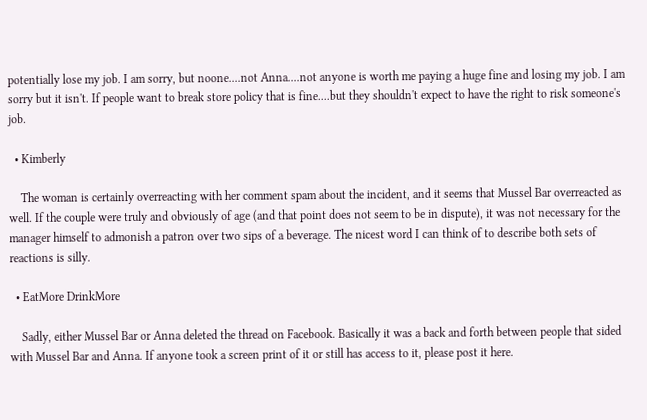potentially lose my job. I am sorry, but noone....not Anna....not anyone is worth me paying a huge fine and losing my job. I am sorry but it isn't. If people want to break store policy that is fine....but they shouldn't expect to have the right to risk someone's job.

  • Kimberly

    The woman is certainly overreacting with her comment spam about the incident, and it seems that Mussel Bar overreacted as well. If the couple were truly and obviously of age (and that point does not seem to be in dispute), it was not necessary for the manager himself to admonish a patron over two sips of a beverage. The nicest word I can think of to describe both sets of reactions is silly.

  • EatMore DrinkMore

    Sadly, either Mussel Bar or Anna deleted the thread on Facebook. Basically it was a back and forth between people that sided with Mussel Bar and Anna. If anyone took a screen print of it or still has access to it, please post it here.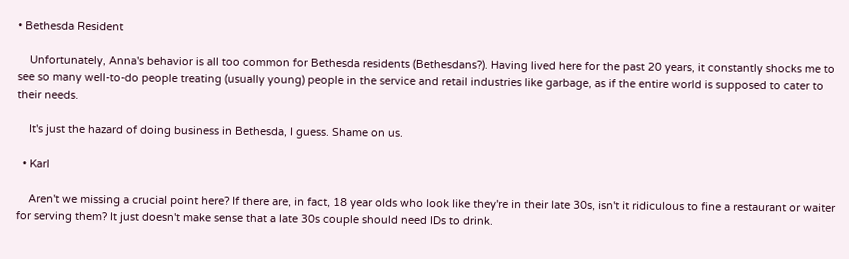• Bethesda Resident

    Unfortunately, Anna's behavior is all too common for Bethesda residents (Bethesdans?). Having lived here for the past 20 years, it constantly shocks me to see so many well-to-do people treating (usually young) people in the service and retail industries like garbage, as if the entire world is supposed to cater to their needs.

    It's just the hazard of doing business in Bethesda, I guess. Shame on us.

  • Karl

    Aren't we missing a crucial point here? If there are, in fact, 18 year olds who look like they're in their late 30s, isn't it ridiculous to fine a restaurant or waiter for serving them? It just doesn't make sense that a late 30s couple should need IDs to drink.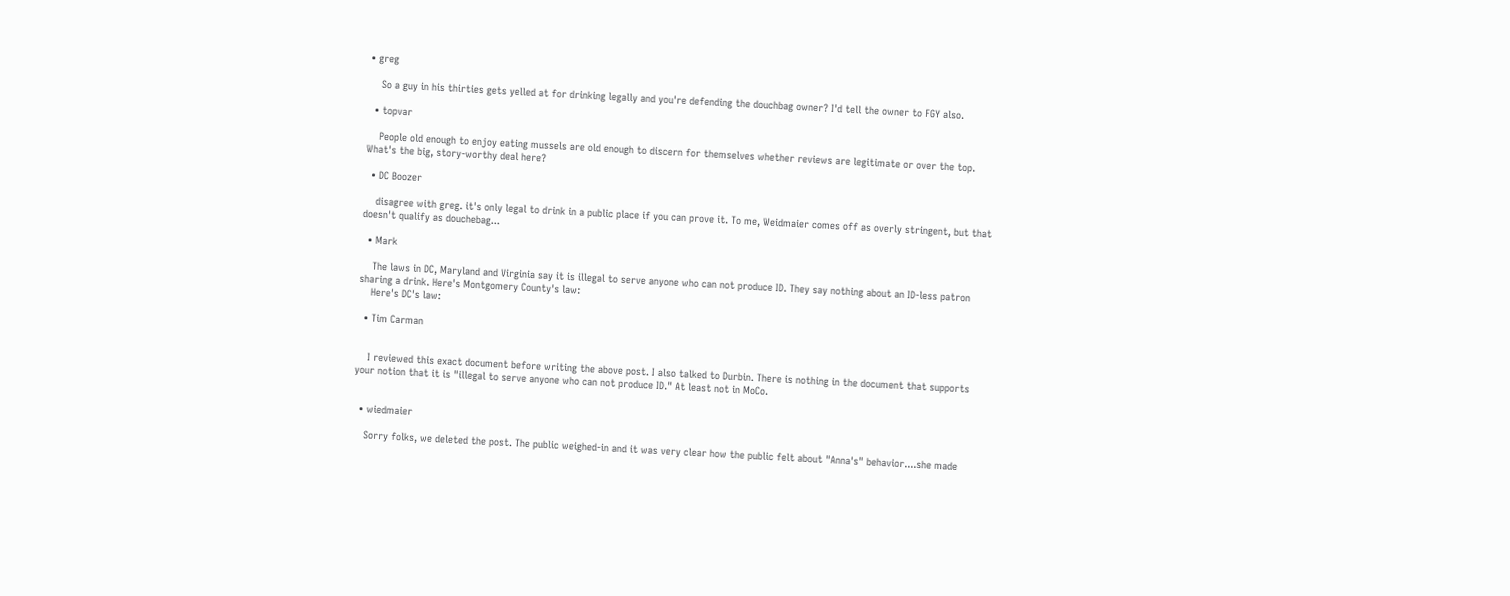• greg

    So a guy in his thirties gets yelled at for drinking legally and you're defending the douchbag owner? I'd tell the owner to FGY also.

  • topvar

    People old enough to enjoy eating mussels are old enough to discern for themselves whether reviews are legitimate or over the top. What's the big, story-worthy deal here?

  • DC Boozer

    disagree with greg. it's only legal to drink in a public place if you can prove it. To me, Weidmaier comes off as overly stringent, but that doesn't qualify as douchebag...

  • Mark

    The laws in DC, Maryland and Virginia say it is illegal to serve anyone who can not produce ID. They say nothing about an ID-less patron sharing a drink. Here's Montgomery County's law:
    Here's DC's law:

  • Tim Carman


    I reviewed this exact document before writing the above post. I also talked to Durbin. There is nothing in the document that supports your notion that it is "illegal to serve anyone who can not produce ID." At least not in MoCo.


  • wiedmaier

    Sorry folks, we deleted the post. The public weighed-in and it was very clear how the public felt about "Anna's" behavior....she made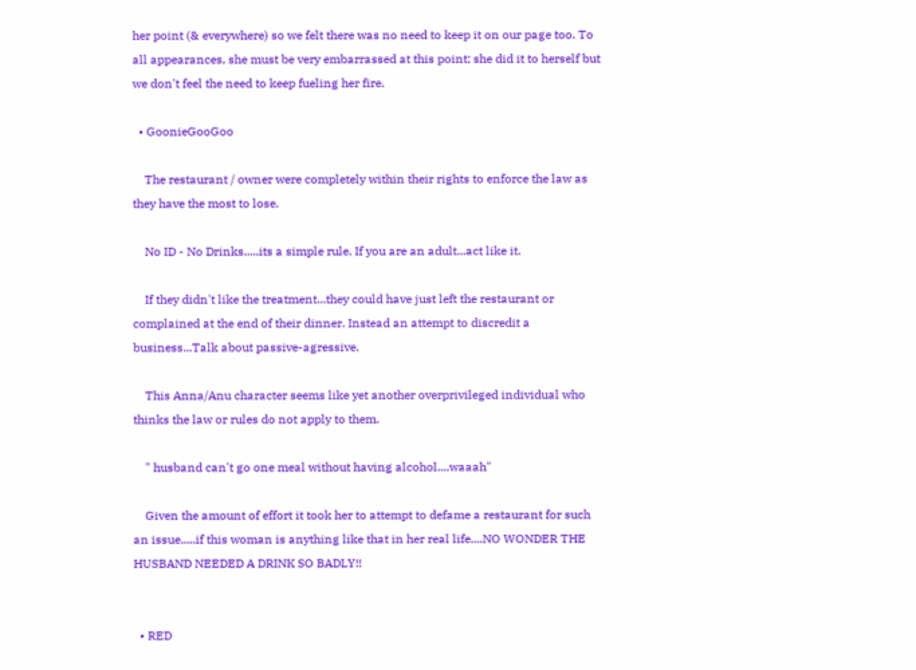her point (& everywhere) so we felt there was no need to keep it on our page too. To all appearances, she must be very embarrassed at this point; she did it to herself but we don't feel the need to keep fueling her fire.

  • GoonieGooGoo

    The restaurant / owner were completely within their rights to enforce the law as they have the most to lose.

    No ID - No Drinks.....its a simple rule. If you are an adult...act like it.

    If they didn't like the treatment...they could have just left the restaurant or complained at the end of their dinner. Instead an attempt to discredit a business...Talk about passive-agressive.

    This Anna/Anu character seems like yet another overprivileged individual who thinks the law or rules do not apply to them.

    " husband can't go one meal without having alcohol....waaah"

    Given the amount of effort it took her to attempt to defame a restaurant for such an issue.....if this woman is anything like that in her real life....NO WONDER THE HUSBAND NEEDED A DRINK SO BADLY!!


  • RED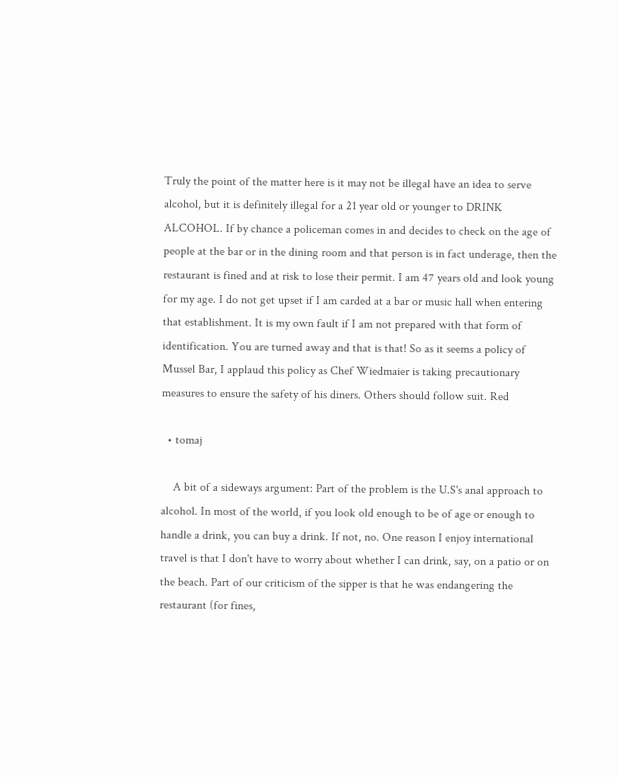Truly the point of the matter here is it may not be illegal have an idea to serve alcohol, but it is definitely illegal for a 21 year old or younger to DRINK ALCOHOL. If by chance a policeman comes in and decides to check on the age of people at the bar or in the dining room and that person is in fact underage, then the restaurant is fined and at risk to lose their permit. I am 47 years old and look young for my age. I do not get upset if I am carded at a bar or music hall when entering that establishment. It is my own fault if I am not prepared with that form of identification. You are turned away and that is that! So as it seems a policy of Mussel Bar, I applaud this policy as Chef Wiedmaier is taking precautionary measures to ensure the safety of his diners. Others should follow suit. Red

  • tomaj

    A bit of a sideways argument: Part of the problem is the U.S's anal approach to alcohol. In most of the world, if you look old enough to be of age or enough to handle a drink, you can buy a drink. If not, no. One reason I enjoy international travel is that I don't have to worry about whether I can drink, say, on a patio or on the beach. Part of our criticism of the sipper is that he was endangering the restaurant (for fines,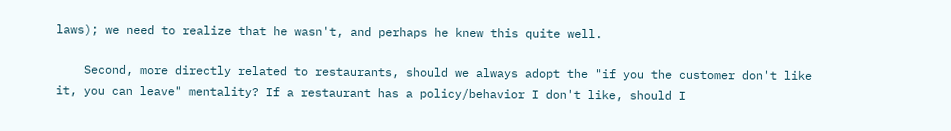laws); we need to realize that he wasn't, and perhaps he knew this quite well.

    Second, more directly related to restaurants, should we always adopt the "if you the customer don't like it, you can leave" mentality? If a restaurant has a policy/behavior I don't like, should I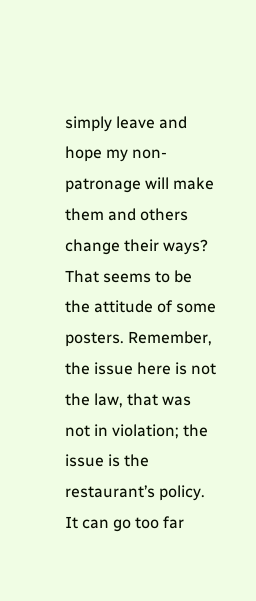simply leave and hope my non-patronage will make them and others change their ways? That seems to be the attitude of some posters. Remember, the issue here is not the law, that was not in violation; the issue is the restaurant’s policy. It can go too far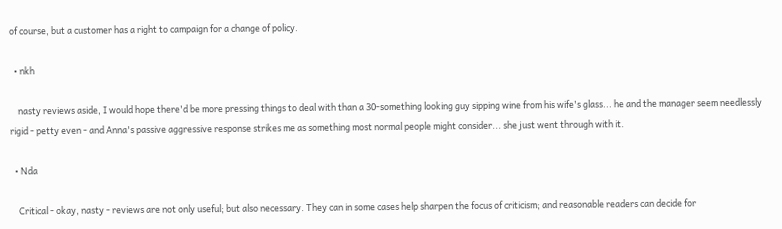of course, but a customer has a right to campaign for a change of policy.

  • nkh

    nasty reviews aside, I would hope there'd be more pressing things to deal with than a 30-something looking guy sipping wine from his wife's glass... he and the manager seem needlessly rigid - petty even - and Anna's passive aggressive response strikes me as something most normal people might consider... she just went through with it.

  • Nda

    Critical - okay, nasty - reviews are not only useful; but also necessary. They can in some cases help sharpen the focus of criticism; and reasonable readers can decide for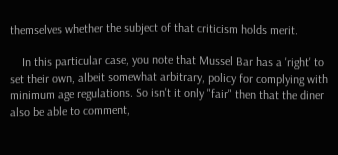themselves whether the subject of that criticism holds merit.

    In this particular case, you note that Mussel Bar has a 'right' to set their own, albeit somewhat arbitrary, policy for complying with minimum age regulations. So isn't it only "fair" then that the diner also be able to comment,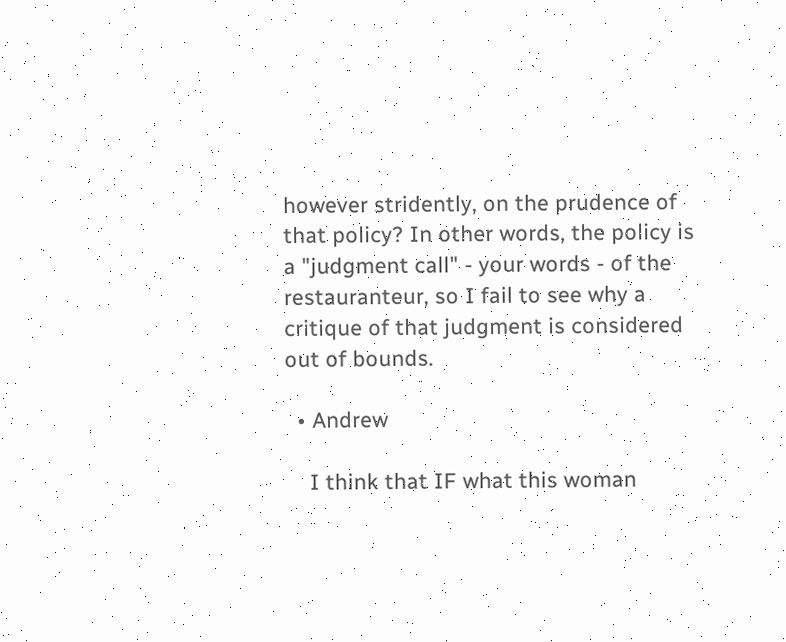however stridently, on the prudence of that policy? In other words, the policy is a "judgment call" - your words - of the restauranteur, so I fail to see why a critique of that judgment is considered out of bounds.

  • Andrew

    I think that IF what this woman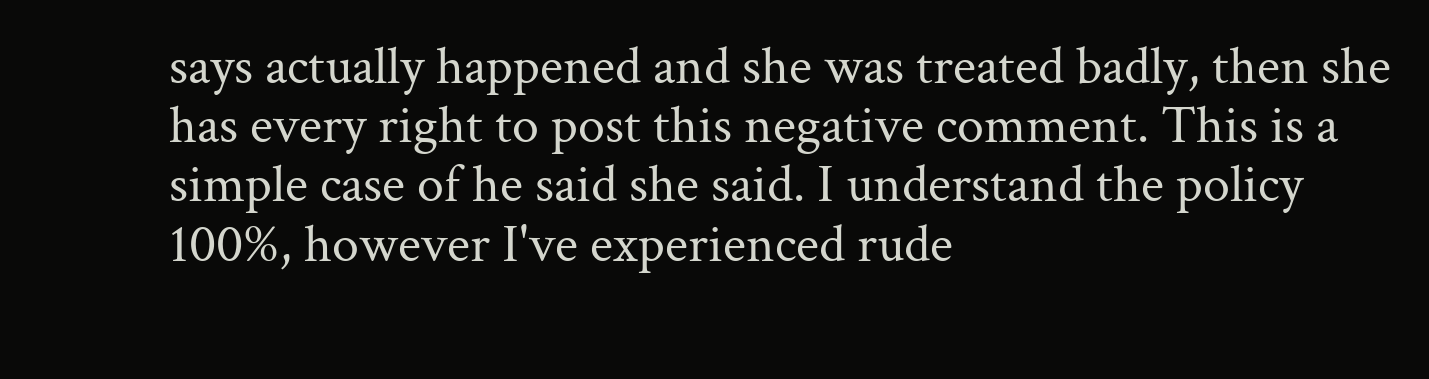says actually happened and she was treated badly, then she has every right to post this negative comment. This is a simple case of he said she said. I understand the policy 100%, however I've experienced rude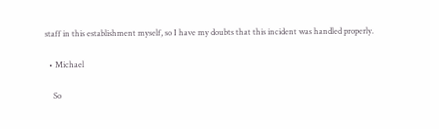staff in this establishment myself, so I have my doubts that this incident was handled properly.

  • Michael

    So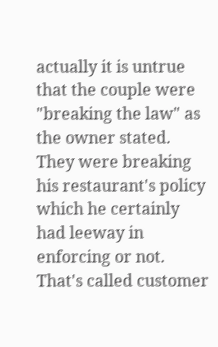actually it is untrue that the couple were "breaking the law" as the owner stated. They were breaking his restaurant's policy which he certainly had leeway in enforcing or not. That's called customer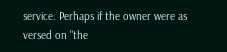service. Perhaps if the owner were as versed on "the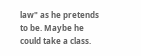law" as he pretends to be. Maybe he could take a class.